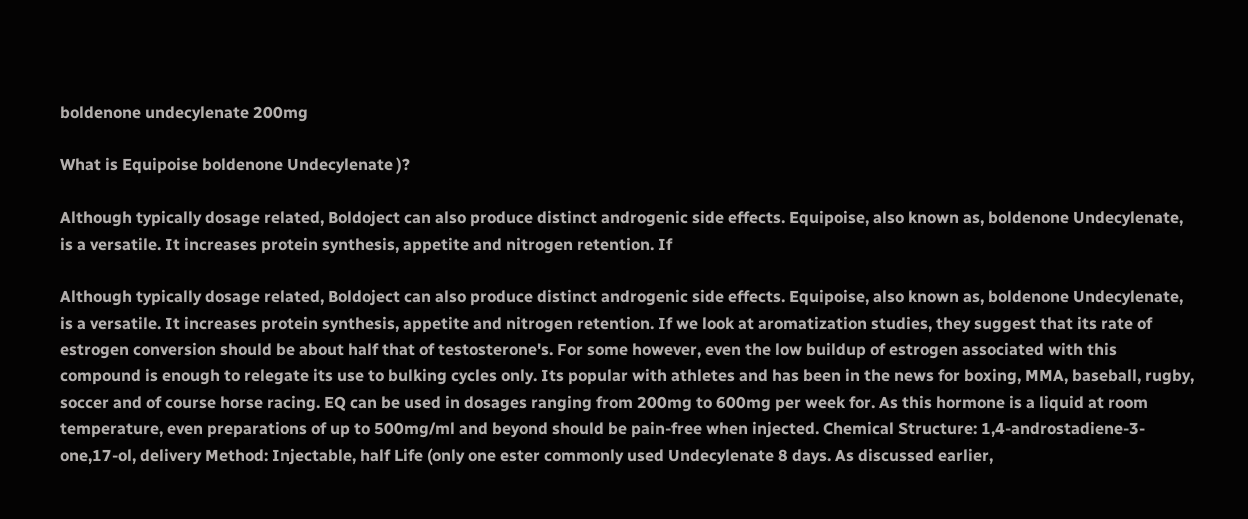boldenone undecylenate 200mg

What is Equipoise boldenone Undecylenate )?

Although typically dosage related, Boldoject can also produce distinct androgenic side effects. Equipoise, also known as, boldenone Undecylenate, is a versatile. It increases protein synthesis, appetite and nitrogen retention. If

Although typically dosage related, Boldoject can also produce distinct androgenic side effects. Equipoise, also known as, boldenone Undecylenate, is a versatile. It increases protein synthesis, appetite and nitrogen retention. If we look at aromatization studies, they suggest that its rate of estrogen conversion should be about half that of testosterone's. For some however, even the low buildup of estrogen associated with this compound is enough to relegate its use to bulking cycles only. Its popular with athletes and has been in the news for boxing, MMA, baseball, rugby, soccer and of course horse racing. EQ can be used in dosages ranging from 200mg to 600mg per week for. As this hormone is a liquid at room temperature, even preparations of up to 500mg/ml and beyond should be pain-free when injected. Chemical Structure: 1,4-androstadiene-3-one,17-ol, delivery Method: Injectable, half Life (only one ester commonly used Undecylenate 8 days. As discussed earlier,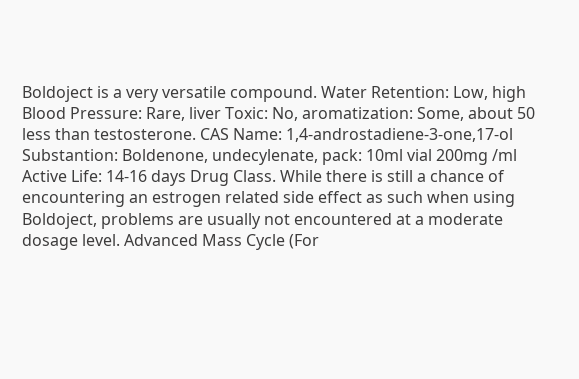Boldoject is a very versatile compound. Water Retention: Low, high Blood Pressure: Rare, liver Toxic: No, aromatization: Some, about 50 less than testosterone. CAS Name: 1,4-androstadiene-3-one,17-ol Substantion: Boldenone, undecylenate, pack: 10ml vial 200mg /ml Active Life: 14-16 days Drug Class. While there is still a chance of encountering an estrogen related side effect as such when using Boldoject, problems are usually not encountered at a moderate dosage level. Advanced Mass Cycle (For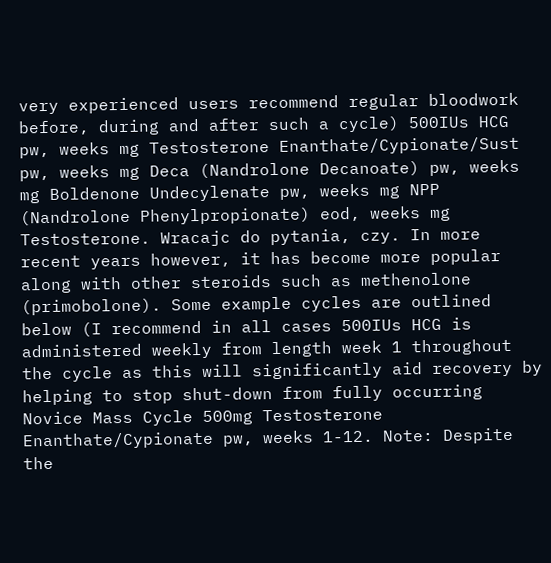very experienced users recommend regular bloodwork before, during and after such a cycle) 500IUs HCG pw, weeks mg Testosterone Enanthate/Cypionate/Sust pw, weeks mg Deca (Nandrolone Decanoate) pw, weeks mg Boldenone Undecylenate pw, weeks mg NPP (Nandrolone Phenylpropionate) eod, weeks mg Testosterone. Wracajc do pytania, czy. In more recent years however, it has become more popular along with other steroids such as methenolone (primobolone). Some example cycles are outlined below (I recommend in all cases 500IUs HCG is administered weekly from length week 1 throughout the cycle as this will significantly aid recovery by helping to stop shut-down from fully occurring Novice Mass Cycle 500mg Testosterone Enanthate/Cypionate pw, weeks 1-12. Note: Despite the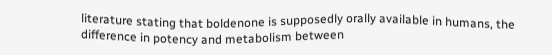literature stating that boldenone is supposedly orally available in humans, the difference in potency and metabolism between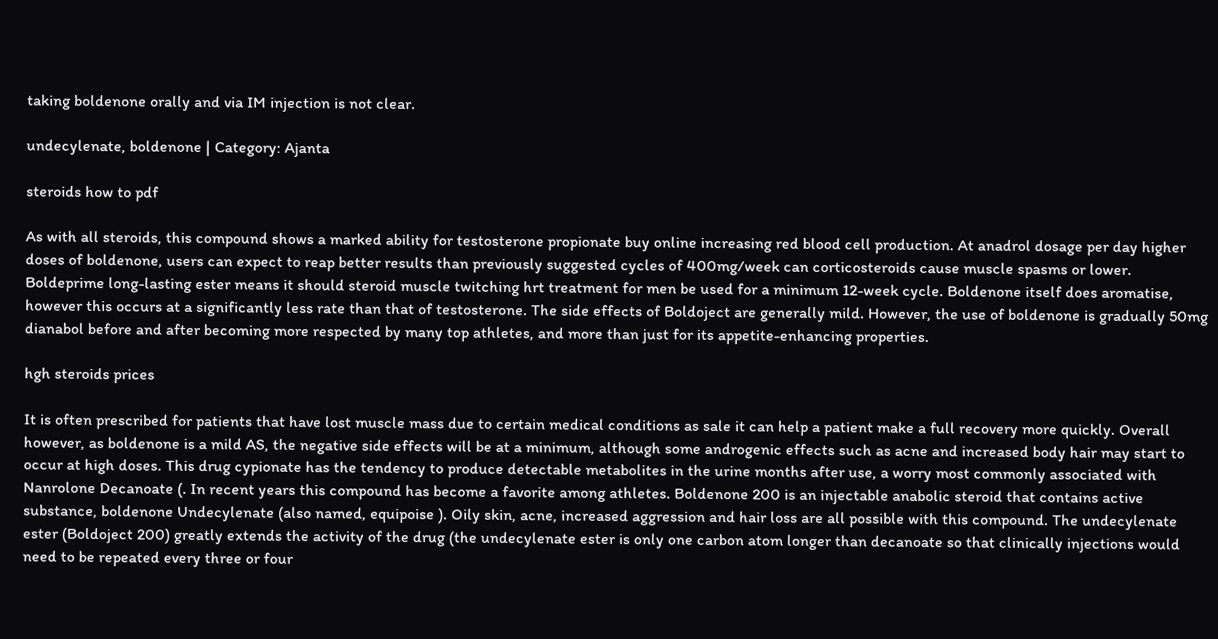taking boldenone orally and via IM injection is not clear.

undecylenate, boldenone | Category: Ajanta

steroids how to pdf

As with all steroids, this compound shows a marked ability for testosterone propionate buy online increasing red blood cell production. At anadrol dosage per day higher doses of boldenone, users can expect to reap better results than previously suggested cycles of 400mg/week can corticosteroids cause muscle spasms or lower. Boldeprime long-lasting ester means it should steroid muscle twitching hrt treatment for men be used for a minimum 12-week cycle. Boldenone itself does aromatise, however this occurs at a significantly less rate than that of testosterone. The side effects of Boldoject are generally mild. However, the use of boldenone is gradually 50mg dianabol before and after becoming more respected by many top athletes, and more than just for its appetite-enhancing properties.

hgh steroids prices

It is often prescribed for patients that have lost muscle mass due to certain medical conditions as sale it can help a patient make a full recovery more quickly. Overall however, as boldenone is a mild AS, the negative side effects will be at a minimum, although some androgenic effects such as acne and increased body hair may start to occur at high doses. This drug cypionate has the tendency to produce detectable metabolites in the urine months after use, a worry most commonly associated with Nanrolone Decanoate (. In recent years this compound has become a favorite among athletes. Boldenone 200 is an injectable anabolic steroid that contains active substance, boldenone Undecylenate (also named, equipoise ). Oily skin, acne, increased aggression and hair loss are all possible with this compound. The undecylenate ester (Boldoject 200) greatly extends the activity of the drug (the undecylenate ester is only one carbon atom longer than decanoate so that clinically injections would need to be repeated every three or four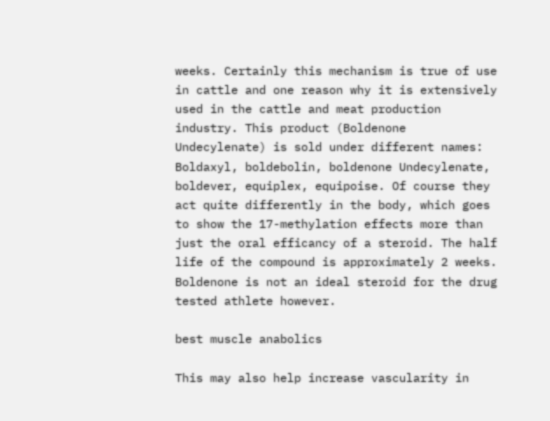weeks. Certainly this mechanism is true of use in cattle and one reason why it is extensively used in the cattle and meat production industry. This product (Boldenone Undecylenate) is sold under different names: Boldaxyl, boldebolin, boldenone Undecylenate, boldever, equiplex, equipoise. Of course they act quite differently in the body, which goes to show the 17-methylation effects more than just the oral efficancy of a steroid. The half life of the compound is approximately 2 weeks. Boldenone is not an ideal steroid for the drug tested athlete however.

best muscle anabolics

This may also help increase vascularity in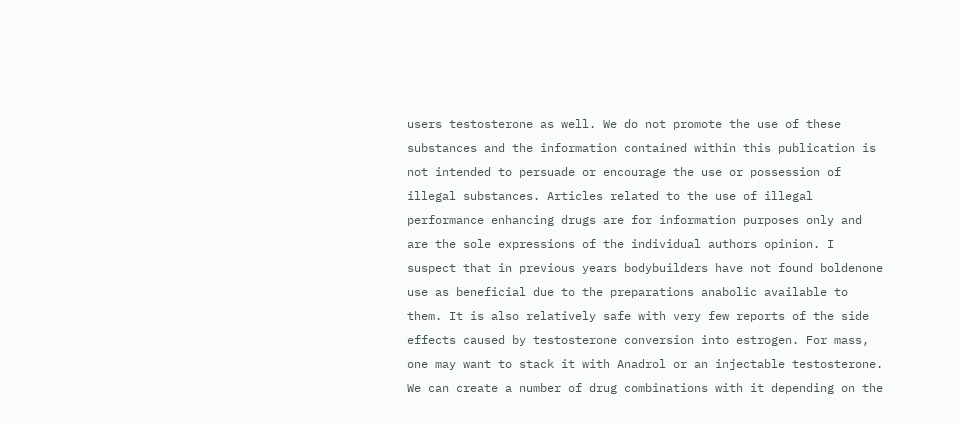users testosterone as well. We do not promote the use of these substances and the information contained within this publication is not intended to persuade or encourage the use or possession of illegal substances. Articles related to the use of illegal performance enhancing drugs are for information purposes only and are the sole expressions of the individual authors opinion. I suspect that in previous years bodybuilders have not found boldenone use as beneficial due to the preparations anabolic available to them. It is also relatively safe with very few reports of the side effects caused by testosterone conversion into estrogen. For mass, one may want to stack it with Anadrol or an injectable testosterone. We can create a number of drug combinations with it depending on the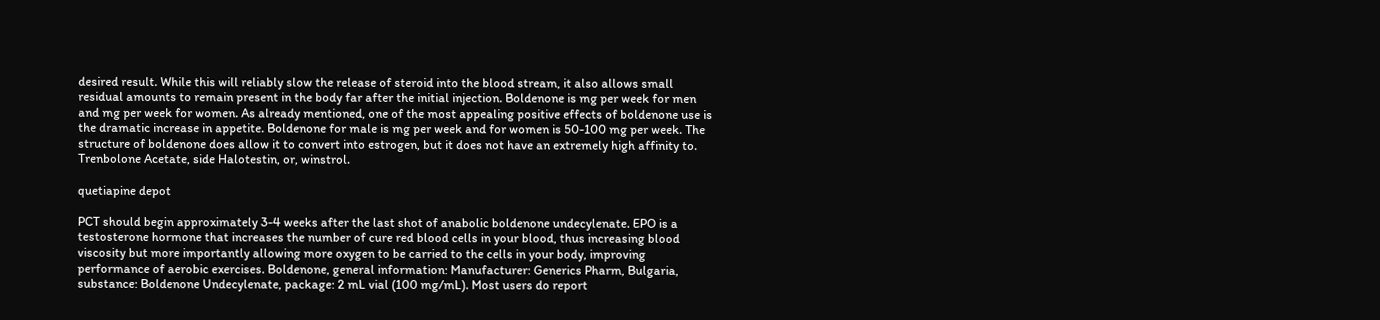desired result. While this will reliably slow the release of steroid into the blood stream, it also allows small residual amounts to remain present in the body far after the initial injection. Boldenone is mg per week for men and mg per week for women. As already mentioned, one of the most appealing positive effects of boldenone use is the dramatic increase in appetite. Boldenone for male is mg per week and for women is 50-100 mg per week. The structure of boldenone does allow it to convert into estrogen, but it does not have an extremely high affinity to. Trenbolone Acetate, side Halotestin, or, winstrol.

quetiapine depot

PCT should begin approximately 3-4 weeks after the last shot of anabolic boldenone undecylenate. EPO is a testosterone hormone that increases the number of cure red blood cells in your blood, thus increasing blood viscosity but more importantly allowing more oxygen to be carried to the cells in your body, improving performance of aerobic exercises. Boldenone, general information: Manufacturer: Generics Pharm, Bulgaria, substance: Boldenone Undecylenate, package: 2 mL vial (100 mg/mL). Most users do report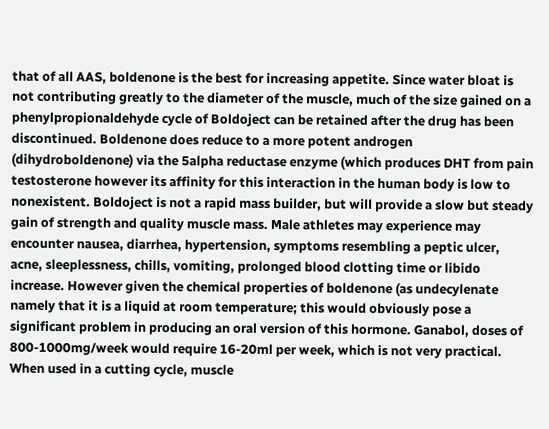that of all AAS, boldenone is the best for increasing appetite. Since water bloat is not contributing greatly to the diameter of the muscle, much of the size gained on a phenylpropionaldehyde cycle of Boldoject can be retained after the drug has been discontinued. Boldenone does reduce to a more potent androgen (dihydroboldenone) via the 5alpha reductase enzyme (which produces DHT from pain testosterone however its affinity for this interaction in the human body is low to nonexistent. Boldoject is not a rapid mass builder, but will provide a slow but steady gain of strength and quality muscle mass. Male athletes may experience may encounter nausea, diarrhea, hypertension, symptoms resembling a peptic ulcer, acne, sleeplessness, chills, vomiting, prolonged blood clotting time or libido increase. However given the chemical properties of boldenone (as undecylenate namely that it is a liquid at room temperature; this would obviously pose a significant problem in producing an oral version of this hormone. Ganabol, doses of 800-1000mg/week would require 16-20ml per week, which is not very practical. When used in a cutting cycle, muscle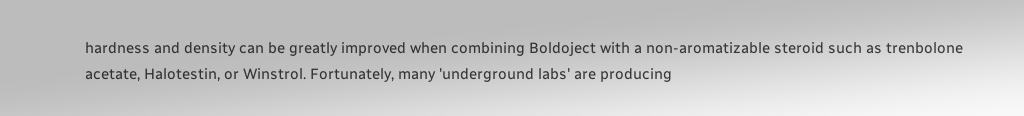hardness and density can be greatly improved when combining Boldoject with a non-aromatizable steroid such as trenbolone acetate, Halotestin, or Winstrol. Fortunately, many 'underground labs' are producing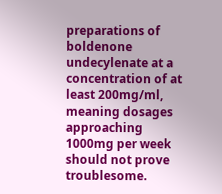preparations of boldenone undecylenate at a concentration of at least 200mg/ml, meaning dosages approaching 1000mg per week should not prove troublesome.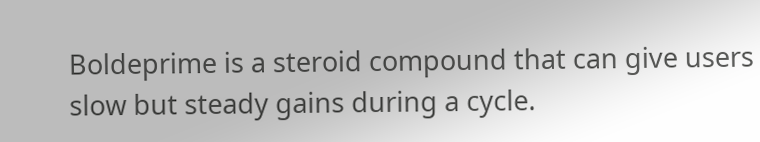Boldeprime is a steroid compound that can give users slow but steady gains during a cycle.